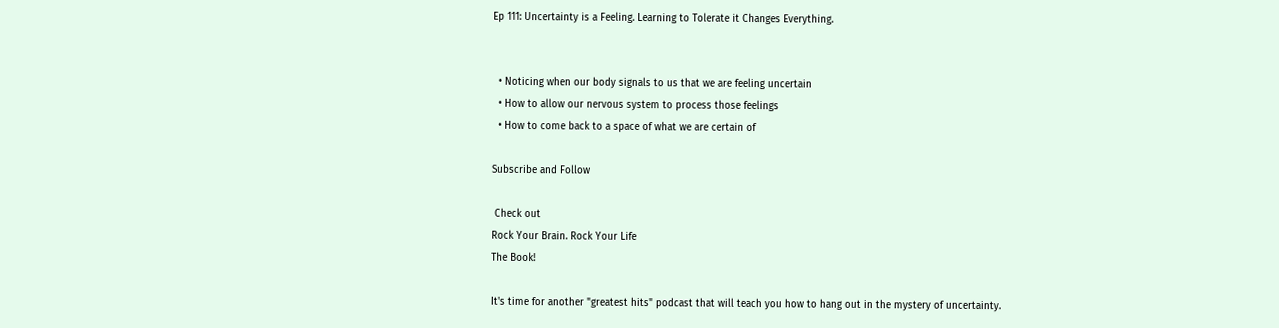Ep 111: Uncertainty is a Feeling. Learning to Tolerate it Changes Everything.


  • Noticing when our body signals to us that we are feeling uncertain
  • How to allow our nervous system to process those feelings
  • How to come back to a space of what we are certain of

Subscribe and Follow

 Check out
Rock Your Brain. Rock Your Life
The Book!

It's time for another "greatest hits" podcast that will teach you how to hang out in the mystery of uncertainty.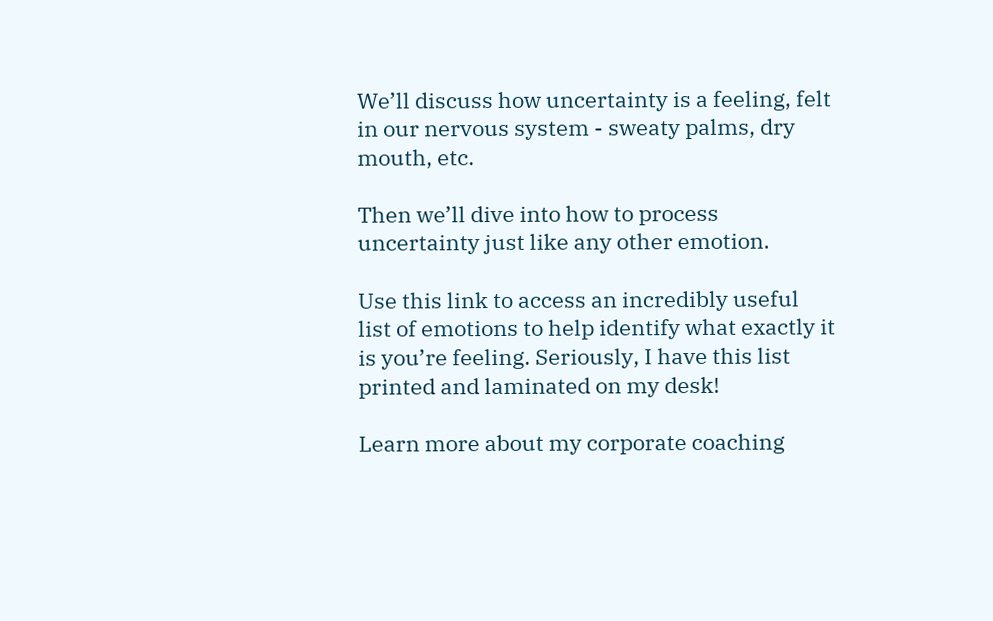We’ll discuss how uncertainty is a feeling, felt in our nervous system - sweaty palms, dry mouth, etc.

Then we’ll dive into how to process uncertainty just like any other emotion.

Use this link to access an incredibly useful list of emotions to help identify what exactly it is you’re feeling. Seriously, I have this list printed and laminated on my desk!

Learn more about my corporate coaching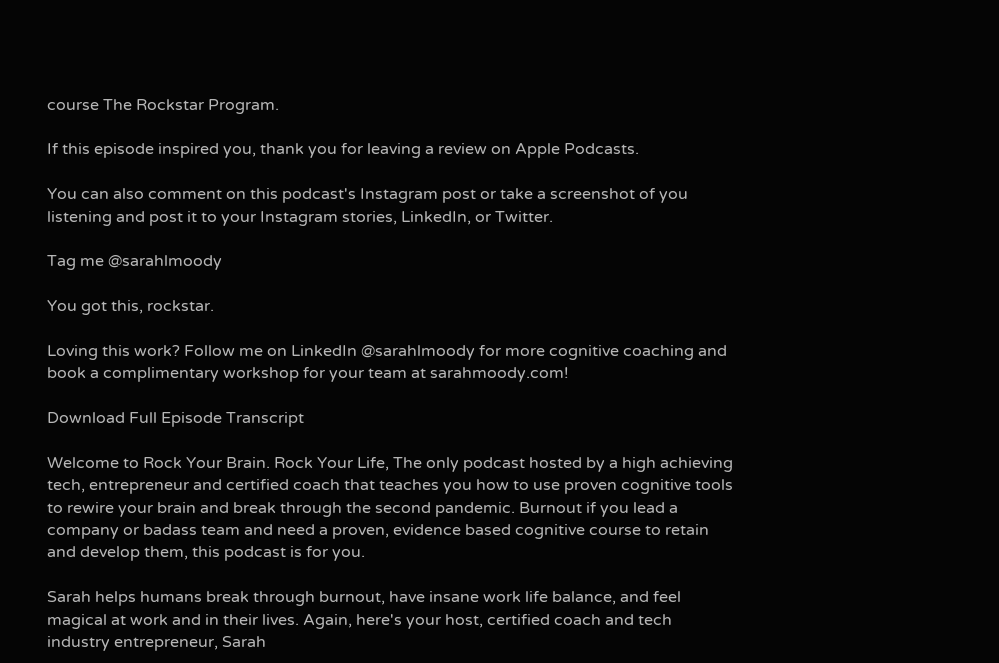course The Rockstar Program.

If this episode inspired you, thank you for leaving a review on Apple Podcasts.

You can also comment on this podcast's Instagram post or take a screenshot of you listening and post it to your Instagram stories, LinkedIn, or Twitter.

Tag me @sarahlmoody

You got this, rockstar.

Loving this work? Follow me on LinkedIn @sarahlmoody for more cognitive coaching and book a complimentary workshop for your team at sarahmoody.com!

Download Full Episode Transcript

Welcome to Rock Your Brain. Rock Your Life, The only podcast hosted by a high achieving tech, entrepreneur and certified coach that teaches you how to use proven cognitive tools to rewire your brain and break through the second pandemic. Burnout if you lead a company or badass team and need a proven, evidence based cognitive course to retain and develop them, this podcast is for you.

Sarah helps humans break through burnout, have insane work life balance, and feel magical at work and in their lives. Again, here's your host, certified coach and tech industry entrepreneur, Sarah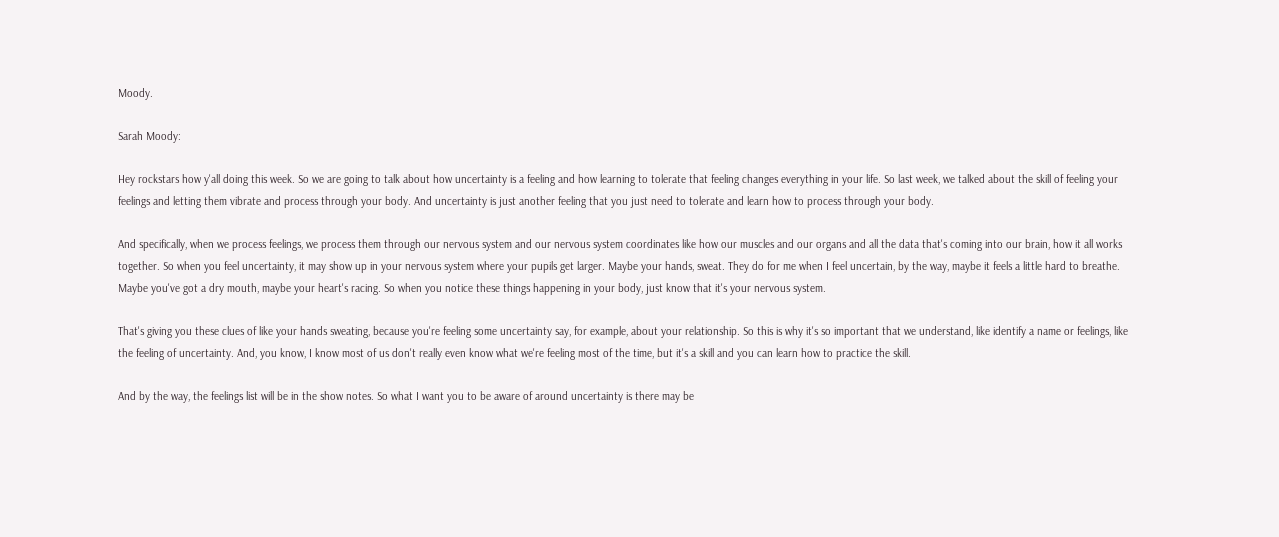Moody.

Sarah Moody:

Hey rockstars how y'all doing this week. So we are going to talk about how uncertainty is a feeling and how learning to tolerate that feeling changes everything in your life. So last week, we talked about the skill of feeling your feelings and letting them vibrate and process through your body. And uncertainty is just another feeling that you just need to tolerate and learn how to process through your body.

And specifically, when we process feelings, we process them through our nervous system and our nervous system coordinates like how our muscles and our organs and all the data that's coming into our brain, how it all works together. So when you feel uncertainty, it may show up in your nervous system where your pupils get larger. Maybe your hands, sweat. They do for me when I feel uncertain, by the way, maybe it feels a little hard to breathe. Maybe you've got a dry mouth, maybe your heart's racing. So when you notice these things happening in your body, just know that it's your nervous system.

That's giving you these clues of like your hands sweating, because you're feeling some uncertainty say, for example, about your relationship. So this is why it's so important that we understand, like identify a name or feelings, like the feeling of uncertainty. And, you know, I know most of us don't really even know what we're feeling most of the time, but it's a skill and you can learn how to practice the skill.

And by the way, the feelings list will be in the show notes. So what I want you to be aware of around uncertainty is there may be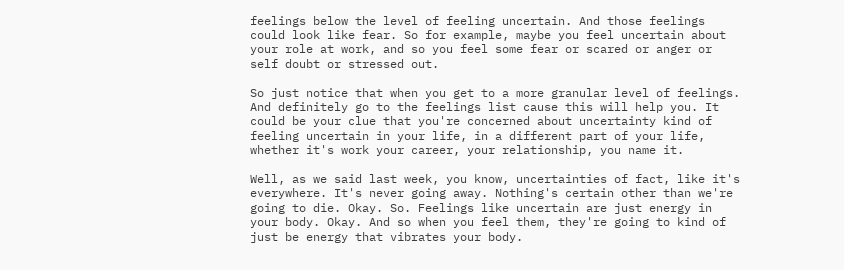feelings below the level of feeling uncertain. And those feelings could look like fear. So for example, maybe you feel uncertain about your role at work, and so you feel some fear or scared or anger or self doubt or stressed out.

So just notice that when you get to a more granular level of feelings. And definitely go to the feelings list cause this will help you. It could be your clue that you're concerned about uncertainty kind of feeling uncertain in your life, in a different part of your life, whether it's work your career, your relationship, you name it.

Well, as we said last week, you know, uncertainties of fact, like it's everywhere. It's never going away. Nothing's certain other than we're going to die. Okay. So. Feelings like uncertain are just energy in your body. Okay. And so when you feel them, they're going to kind of just be energy that vibrates your body.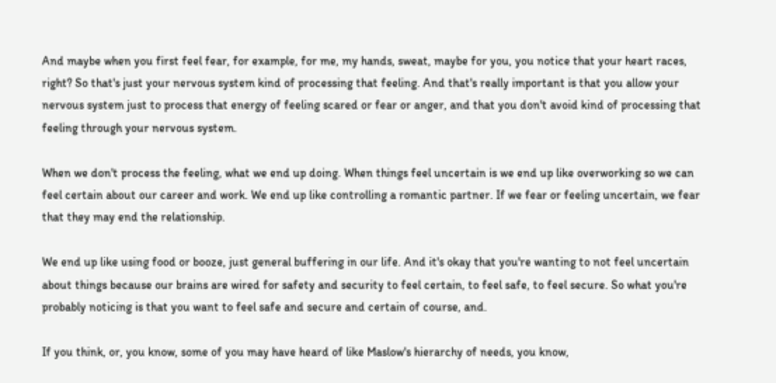And maybe when you first feel fear, for example, for me, my hands, sweat, maybe for you, you notice that your heart races, right? So that's just your nervous system kind of processing that feeling. And that's really important is that you allow your nervous system just to process that energy of feeling scared or fear or anger, and that you don't avoid kind of processing that feeling through your nervous system.

When we don't process the feeling, what we end up doing. When things feel uncertain is we end up like overworking so we can feel certain about our career and work. We end up like controlling a romantic partner. If we fear or feeling uncertain, we fear that they may end the relationship.

We end up like using food or booze, just general buffering in our life. And it's okay that you're wanting to not feel uncertain about things because our brains are wired for safety and security to feel certain, to feel safe, to feel secure. So what you're probably noticing is that you want to feel safe and secure and certain of course, and.

If you think, or, you know, some of you may have heard of like Maslow's hierarchy of needs, you know,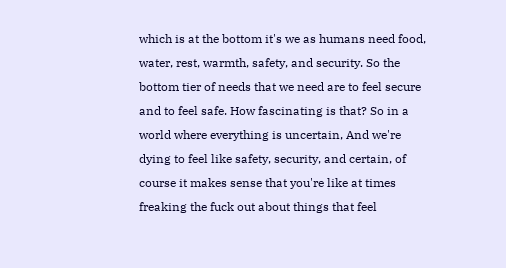which is at the bottom it's we as humans need food, water, rest, warmth, safety, and security. So the bottom tier of needs that we need are to feel secure and to feel safe. How fascinating is that? So in a world where everything is uncertain, And we're dying to feel like safety, security, and certain, of course it makes sense that you're like at times freaking the fuck out about things that feel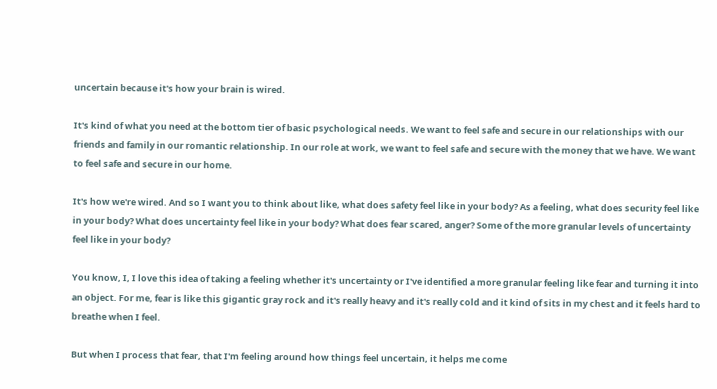uncertain because it's how your brain is wired.

It's kind of what you need at the bottom tier of basic psychological needs. We want to feel safe and secure in our relationships with our friends and family in our romantic relationship. In our role at work, we want to feel safe and secure with the money that we have. We want to feel safe and secure in our home.

It's how we're wired. And so I want you to think about like, what does safety feel like in your body? As a feeling, what does security feel like in your body? What does uncertainty feel like in your body? What does fear scared, anger? Some of the more granular levels of uncertainty feel like in your body?

You know, I, I love this idea of taking a feeling whether it's uncertainty or I've identified a more granular feeling like fear and turning it into an object. For me, fear is like this gigantic gray rock and it's really heavy and it's really cold and it kind of sits in my chest and it feels hard to breathe when I feel.

But when I process that fear, that I'm feeling around how things feel uncertain, it helps me come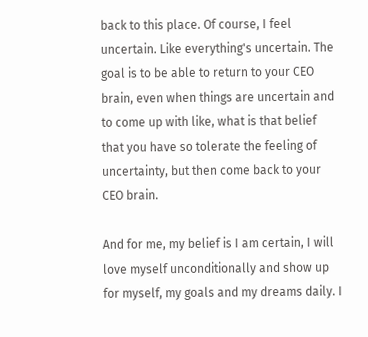back to this place. Of course, I feel uncertain. Like everything's uncertain. The goal is to be able to return to your CEO brain, even when things are uncertain and to come up with like, what is that belief that you have so tolerate the feeling of uncertainty, but then come back to your CEO brain.

And for me, my belief is I am certain, I will love myself unconditionally and show up for myself, my goals and my dreams daily. I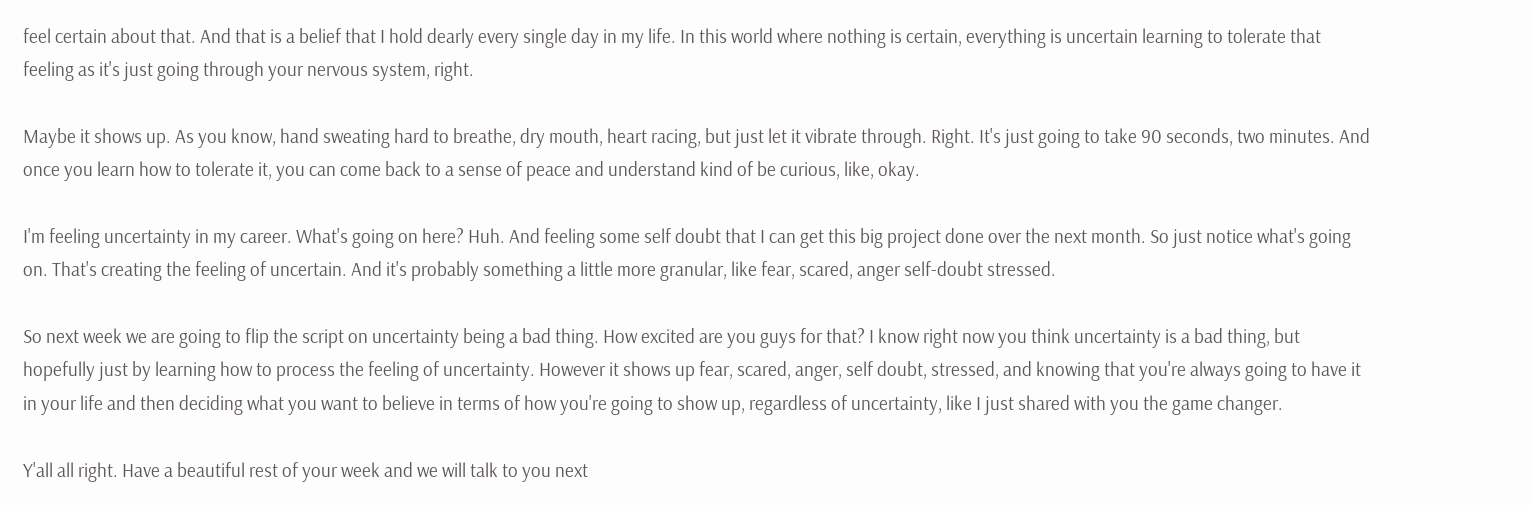feel certain about that. And that is a belief that I hold dearly every single day in my life. In this world where nothing is certain, everything is uncertain learning to tolerate that feeling as it's just going through your nervous system, right.

Maybe it shows up. As you know, hand sweating hard to breathe, dry mouth, heart racing, but just let it vibrate through. Right. It's just going to take 90 seconds, two minutes. And once you learn how to tolerate it, you can come back to a sense of peace and understand kind of be curious, like, okay.

I'm feeling uncertainty in my career. What's going on here? Huh. And feeling some self doubt that I can get this big project done over the next month. So just notice what's going on. That's creating the feeling of uncertain. And it's probably something a little more granular, like fear, scared, anger self-doubt stressed.

So next week we are going to flip the script on uncertainty being a bad thing. How excited are you guys for that? I know right now you think uncertainty is a bad thing, but hopefully just by learning how to process the feeling of uncertainty. However it shows up fear, scared, anger, self doubt, stressed, and knowing that you're always going to have it in your life and then deciding what you want to believe in terms of how you're going to show up, regardless of uncertainty, like I just shared with you the game changer.

Y'all all right. Have a beautiful rest of your week and we will talk to you next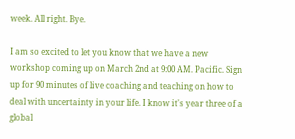week. All right. Bye.

I am so excited to let you know that we have a new workshop coming up on March 2nd at 9:00 AM. Pacific. Sign up for 90 minutes of live coaching and teaching on how to deal with uncertainty in your life. I know it's year three of a global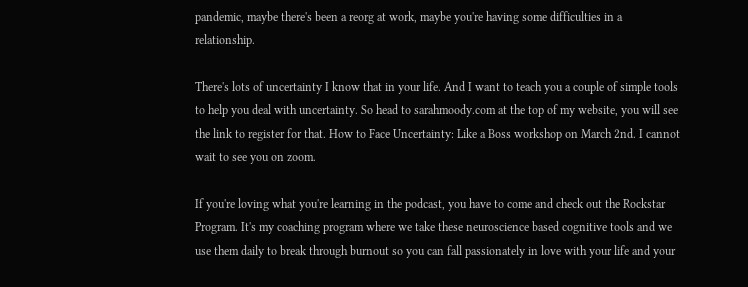pandemic, maybe there's been a reorg at work, maybe you're having some difficulties in a relationship.

There's lots of uncertainty I know that in your life. And I want to teach you a couple of simple tools to help you deal with uncertainty. So head to sarahmoody.com at the top of my website, you will see the link to register for that. How to Face Uncertainty: Like a Boss workshop on March 2nd. I cannot wait to see you on zoom.

If you're loving what you're learning in the podcast, you have to come and check out the Rockstar Program. It's my coaching program where we take these neuroscience based cognitive tools and we use them daily to break through burnout so you can fall passionately in love with your life and your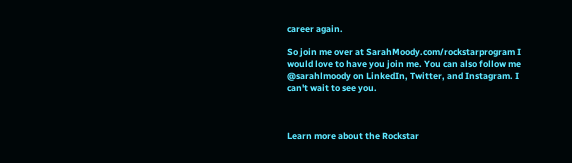career again.

So join me over at SarahMoody.com/rockstarprogram I would love to have you join me. You can also follow me @sarahlmoody on LinkedIn, Twitter, and Instagram. I can't wait to see you.



Learn more about the Rockstar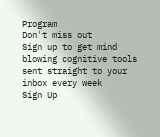Program
Don't miss out
Sign up to get mind blowing cognitive tools sent straight to your inbox every week
Sign Up